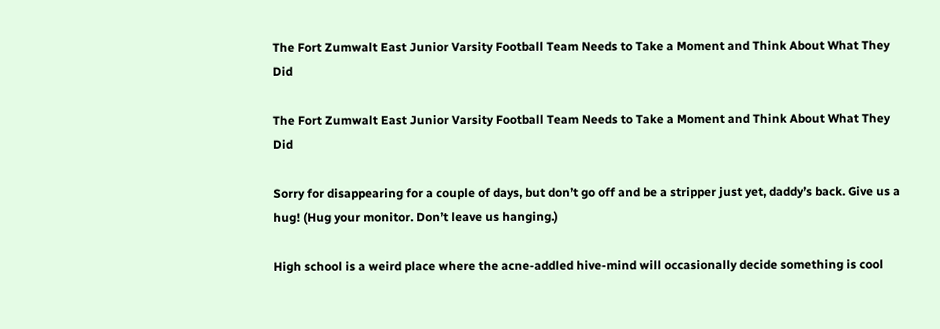The Fort Zumwalt East Junior Varsity Football Team Needs to Take a Moment and Think About What They Did

The Fort Zumwalt East Junior Varsity Football Team Needs to Take a Moment and Think About What They Did

Sorry for disappearing for a couple of days, but don’t go off and be a stripper just yet, daddy’s back. Give us a hug! (Hug your monitor. Don’t leave us hanging.)

High school is a weird place where the acne-addled hive-mind will occasionally decide something is cool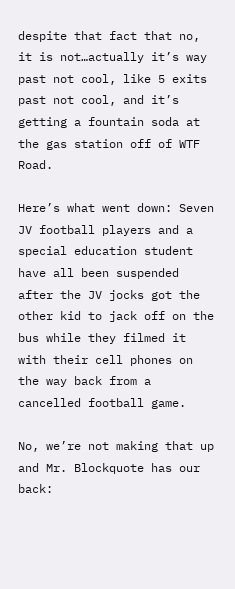despite that fact that no, it is not…actually it’s way past not cool, like 5 exits past not cool, and it’s getting a fountain soda at the gas station off of WTF Road.

Here’s what went down: Seven JV football players and a special education student have all been suspended after the JV jocks got the other kid to jack off on the bus while they filmed it with their cell phones on the way back from a cancelled football game.

No, we’re not making that up and Mr. Blockquote has our back: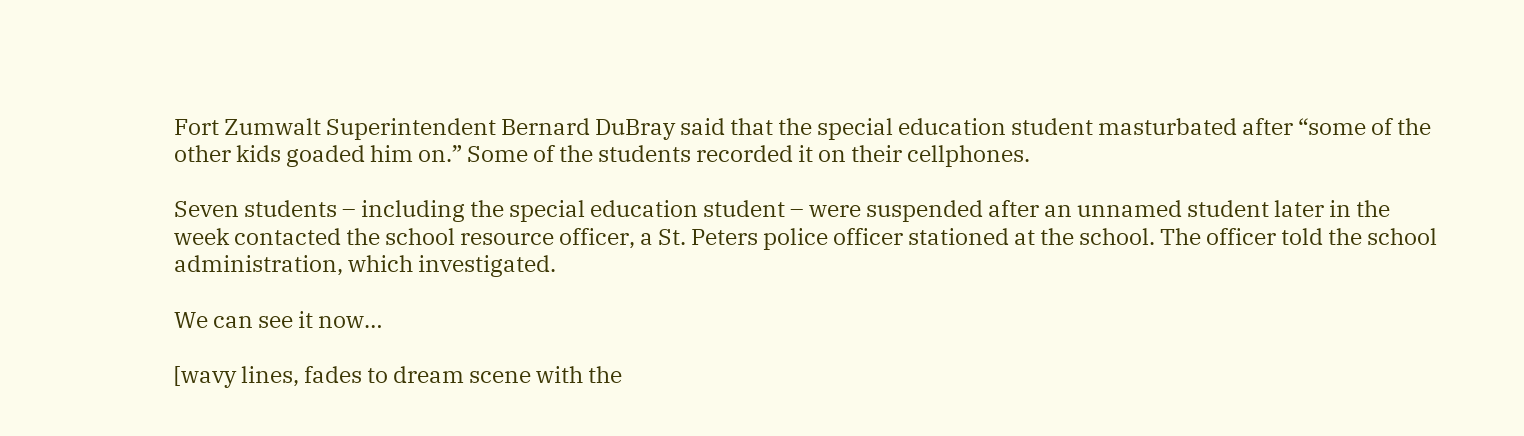Fort Zumwalt Superintendent Bernard DuBray said that the special education student masturbated after “some of the other kids goaded him on.” Some of the students recorded it on their cellphones.

Seven students – including the special education student – were suspended after an unnamed student later in the week contacted the school resource officer, a St. Peters police officer stationed at the school. The officer told the school administration, which investigated.

We can see it now…

[wavy lines, fades to dream scene with the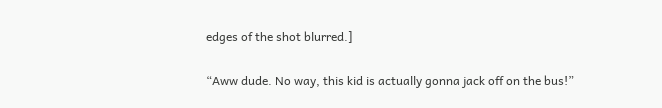edges of the shot blurred.]

“Aww dude. No way, this kid is actually gonna jack off on the bus!”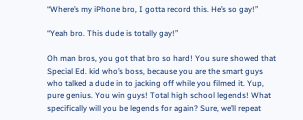“Where’s my iPhone bro, I gotta record this. He’s so gay!”

“Yeah bro. This dude is totally gay!”

Oh man bros, you got that bro so hard! You sure showed that Special Ed. kid who’s boss, because you are the smart guys who talked a dude in to jacking off while you filmed it. Yup, pure genius. You win guys! Total high school legends! What specifically will you be legends for again? Sure, we’ll repeat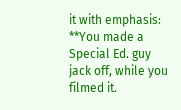it with emphasis: **You made a Special Ed. guy jack off, while you filmed it.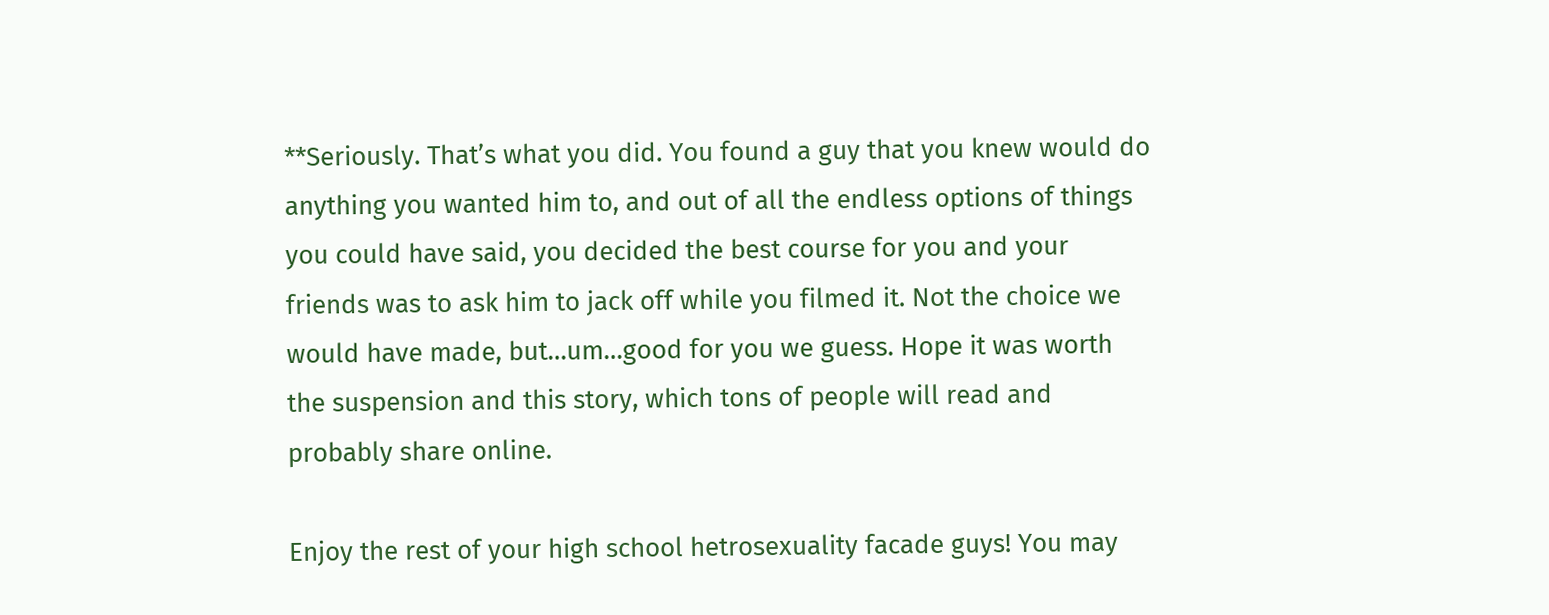**Seriously. That’s what you did. You found a guy that you knew would do anything you wanted him to, and out of all the endless options of things you could have said, you decided the best course for you and your friends was to ask him to jack off while you filmed it. Not the choice we would have made, but…um…good for you we guess. Hope it was worth the suspension and this story, which tons of people will read and probably share online.

Enjoy the rest of your high school hetrosexuality facade guys! You may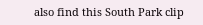also find this South Park clip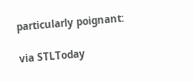particularly poignant:

via STLToday